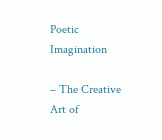Poetic Imagination

– The Creative Art of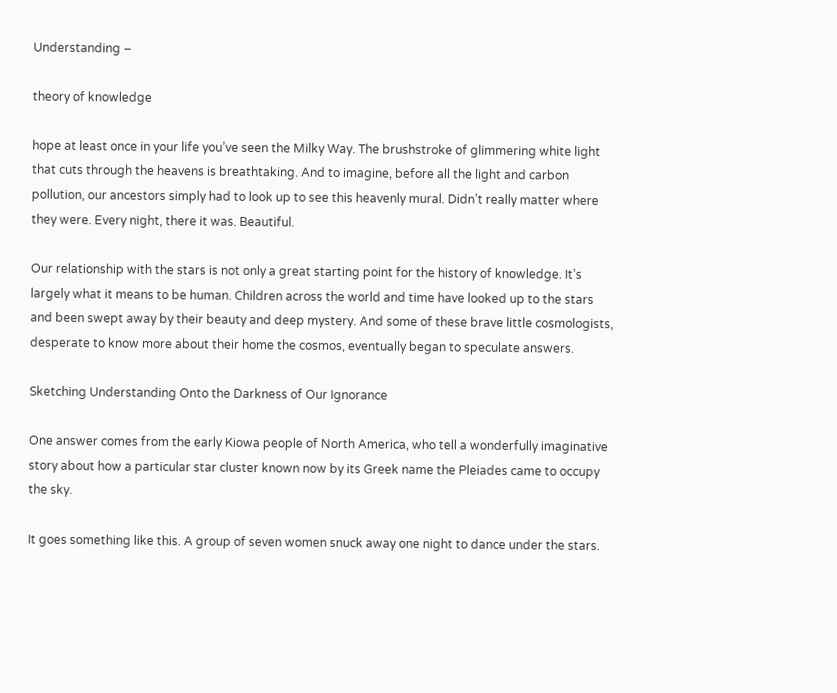Understanding –

theory of knowledge

hope at least once in your life you’ve seen the Milky Way. The brushstroke of glimmering white light that cuts through the heavens is breathtaking. And to imagine, before all the light and carbon pollution, our ancestors simply had to look up to see this heavenly mural. Didn’t really matter where they were. Every night, there it was. Beautiful.

Our relationship with the stars is not only a great starting point for the history of knowledge. It’s largely what it means to be human. Children across the world and time have looked up to the stars and been swept away by their beauty and deep mystery. And some of these brave little cosmologists, desperate to know more about their home the cosmos, eventually began to speculate answers.

Sketching Understanding Onto the Darkness of Our Ignorance

One answer comes from the early Kiowa people of North America, who tell a wonderfully imaginative story about how a particular star cluster known now by its Greek name the Pleiades came to occupy the sky.

It goes something like this. A group of seven women snuck away one night to dance under the stars.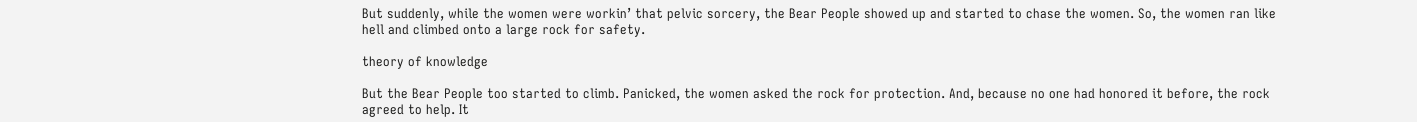But suddenly, while the women were workin’ that pelvic sorcery, the Bear People showed up and started to chase the women. So, the women ran like hell and climbed onto a large rock for safety.

theory of knowledge

But the Bear People too started to climb. Panicked, the women asked the rock for protection. And, because no one had honored it before, the rock agreed to help. It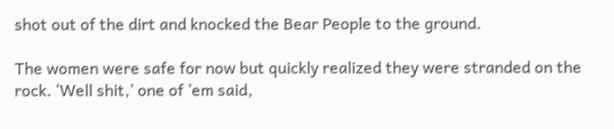shot out of the dirt and knocked the Bear People to the ground.

The women were safe for now but quickly realized they were stranded on the rock. ‘Well shit,’ one of ’em said,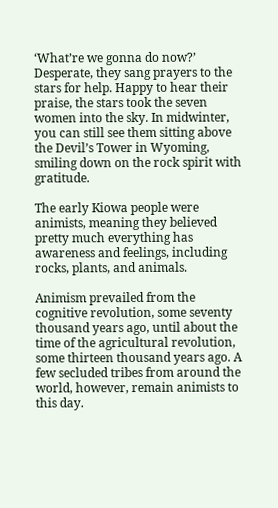‘What’re we gonna do now?’ Desperate, they sang prayers to the stars for help. Happy to hear their praise, the stars took the seven women into the sky. In midwinter, you can still see them sitting above the Devil’s Tower in Wyoming, smiling down on the rock spirit with gratitude.

The early Kiowa people were animists, meaning they believed pretty much everything has awareness and feelings, including rocks, plants, and animals.

Animism prevailed from the cognitive revolution, some seventy thousand years ago, until about the time of the agricultural revolution, some thirteen thousand years ago. A few secluded tribes from around the world, however, remain animists to this day.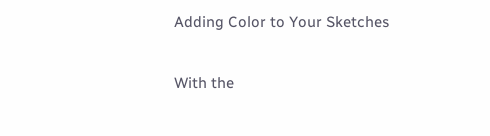Adding Color to Your Sketches

With the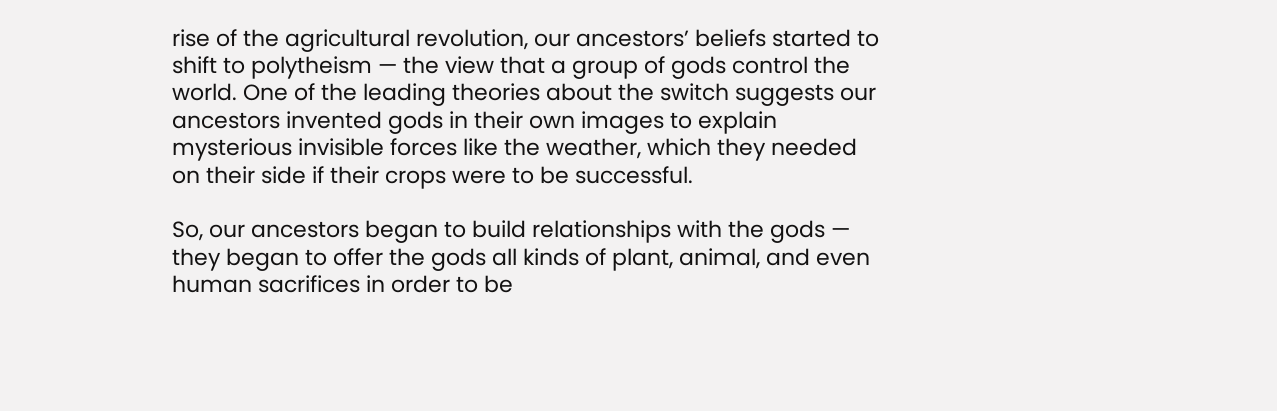rise of the agricultural revolution, our ancestors’ beliefs started to shift to polytheism — the view that a group of gods control the world. One of the leading theories about the switch suggests our ancestors invented gods in their own images to explain mysterious invisible forces like the weather, which they needed on their side if their crops were to be successful.

So, our ancestors began to build relationships with the gods — they began to offer the gods all kinds of plant, animal, and even human sacrifices in order to be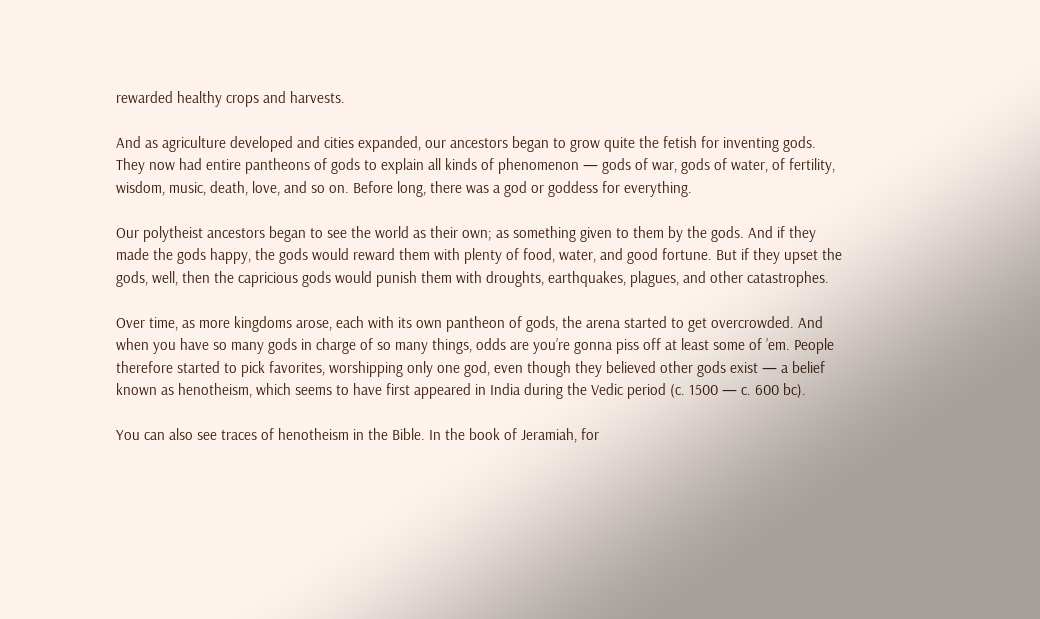rewarded healthy crops and harvests.

And as agriculture developed and cities expanded, our ancestors began to grow quite the fetish for inventing gods. They now had entire pantheons of gods to explain all kinds of phenomenon — gods of war, gods of water, of fertility, wisdom, music, death, love, and so on. Before long, there was a god or goddess for everything.

Our polytheist ancestors began to see the world as their own; as something given to them by the gods. And if they made the gods happy, the gods would reward them with plenty of food, water, and good fortune. But if they upset the gods, well, then the capricious gods would punish them with droughts, earthquakes, plagues, and other catastrophes.

Over time, as more kingdoms arose, each with its own pantheon of gods, the arena started to get overcrowded. And when you have so many gods in charge of so many things, odds are you’re gonna piss off at least some of ’em. People therefore started to pick favorites, worshipping only one god, even though they believed other gods exist — a belief known as henotheism, which seems to have first appeared in India during the Vedic period (c. 1500 — c. 600 bc).

You can also see traces of henotheism in the Bible. In the book of Jeramiah, for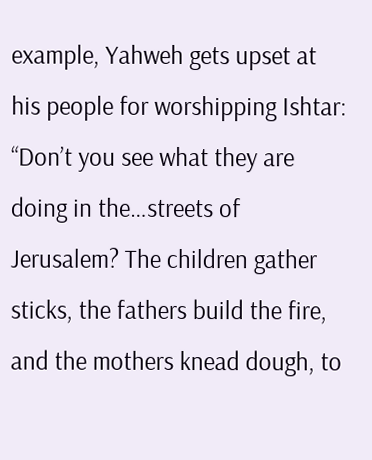example, Yahweh gets upset at his people for worshipping Ishtar: “Don’t you see what they are doing in the…streets of Jerusalem? The children gather sticks, the fathers build the fire, and the mothers knead dough, to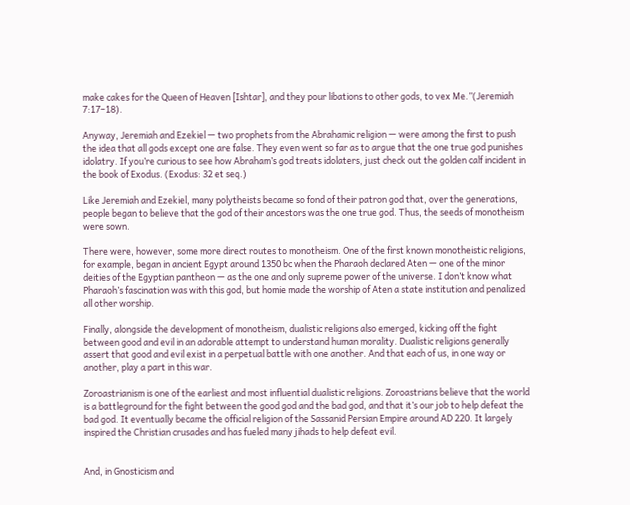make cakes for the Queen of Heaven [Ishtar], and they pour libations to other gods, to vex Me.”(Jeremiah 7:17–18).

Anyway, Jeremiah and Ezekiel — two prophets from the Abrahamic religion — were among the first to push the idea that all gods except one are false. They even went so far as to argue that the one true god punishes idolatry. If you’re curious to see how Abraham’s god treats idolaters, just check out the golden calf incident in the book of Exodus. (Exodus: 32 et seq.)

Like Jeremiah and Ezekiel, many polytheists became so fond of their patron god that, over the generations, people began to believe that the god of their ancestors was the one true god. Thus, the seeds of monotheism were sown.

There were, however, some more direct routes to monotheism. One of the first known monotheistic religions, for example, began in ancient Egypt around 1350 bc when the Pharaoh declared Aten — one of the minor deities of the Egyptian pantheon — as the one and only supreme power of the universe. I don’t know what Pharaoh’s fascination was with this god, but homie made the worship of Aten a state institution and penalized all other worship.

Finally, alongside the development of monotheism, dualistic religions also emerged, kicking off the fight between good and evil in an adorable attempt to understand human morality. Dualistic religions generally assert that good and evil exist in a perpetual battle with one another. And that each of us, in one way or another, play a part in this war.

Zoroastrianism is one of the earliest and most influential dualistic religions. Zoroastrians believe that the world is a battleground for the fight between the good god and the bad god, and that it’s our job to help defeat the bad god. It eventually became the official religion of the Sassanid Persian Empire around AD 220. It largely inspired the Christian crusades and has fueled many jihads to help defeat evil.


And, in Gnosticism and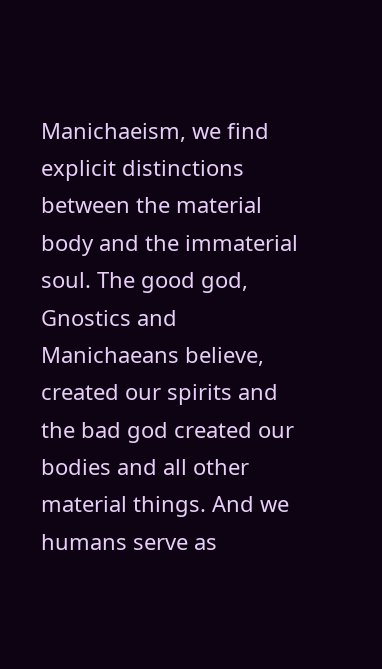Manichaeism, we find explicit distinctions between the material body and the immaterial soul. The good god, Gnostics and Manichaeans believe, created our spirits and the bad god created our bodies and all other material things. And we humans serve as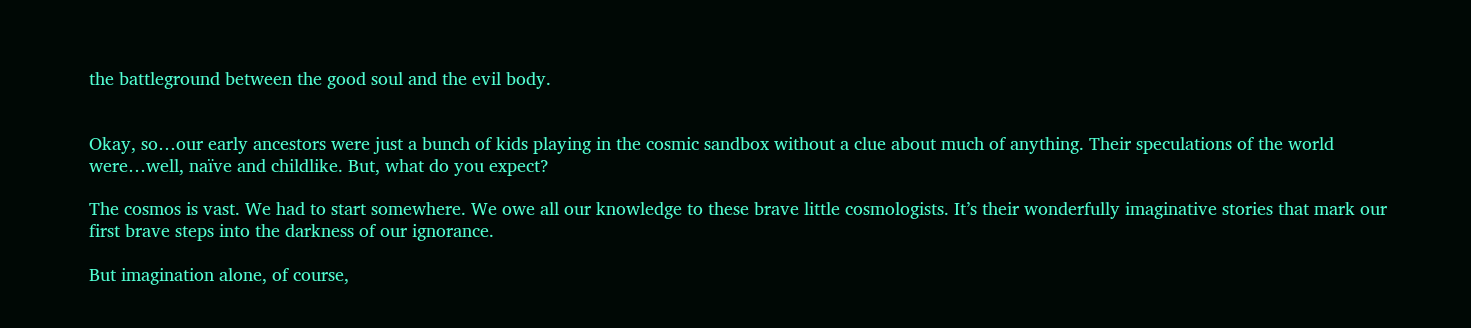the battleground between the good soul and the evil body.


Okay, so…our early ancestors were just a bunch of kids playing in the cosmic sandbox without a clue about much of anything. Their speculations of the world were…well, naïve and childlike. But, what do you expect?

The cosmos is vast. We had to start somewhere. We owe all our knowledge to these brave little cosmologists. It’s their wonderfully imaginative stories that mark our first brave steps into the darkness of our ignorance.

But imagination alone, of course,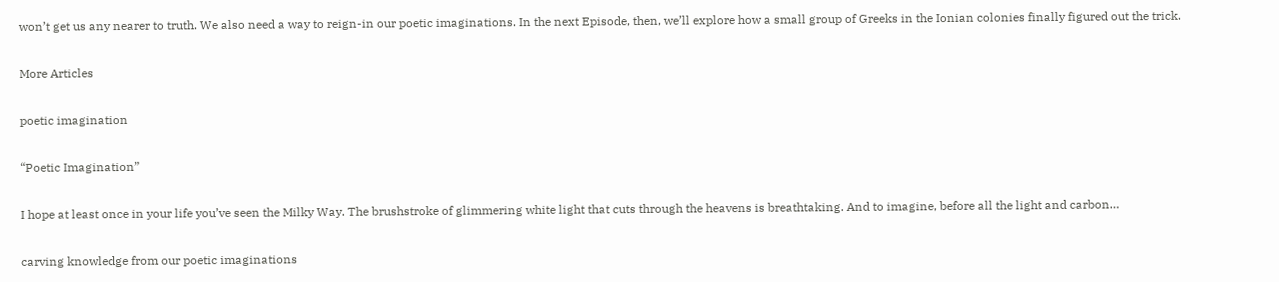won’t get us any nearer to truth. We also need a way to reign-in our poetic imaginations. In the next Episode, then, we’ll explore how a small group of Greeks in the Ionian colonies finally figured out the trick.

More Articles

poetic imagination

“Poetic Imagination”

I hope at least once in your life you’ve seen the Milky Way. The brushstroke of glimmering white light that cuts through the heavens is breathtaking. And to imagine, before all the light and carbon…

carving knowledge from our poetic imaginations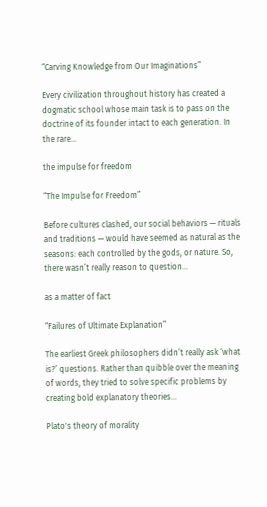“Carving Knowledge from Our Imaginations”

Every civilization throughout history has created a dogmatic school whose main task is to pass on the doctrine of its founder intact to each generation. In the rare…

the impulse for freedom

“The Impulse for Freedom”

Before cultures clashed, our social behaviors — rituals and traditions — would have seemed as natural as the seasons: each controlled by the gods, or nature. So, there wasn’t really reason to question…

as a matter of fact

“Failures of Ultimate Explanation”

The earliest Greek philosophers didn’t really ask ‘what is?’ questions. Rather than quibble over the meaning of words, they tried to solve specific problems by creating bold explanatory theories…

Plato's theory of morality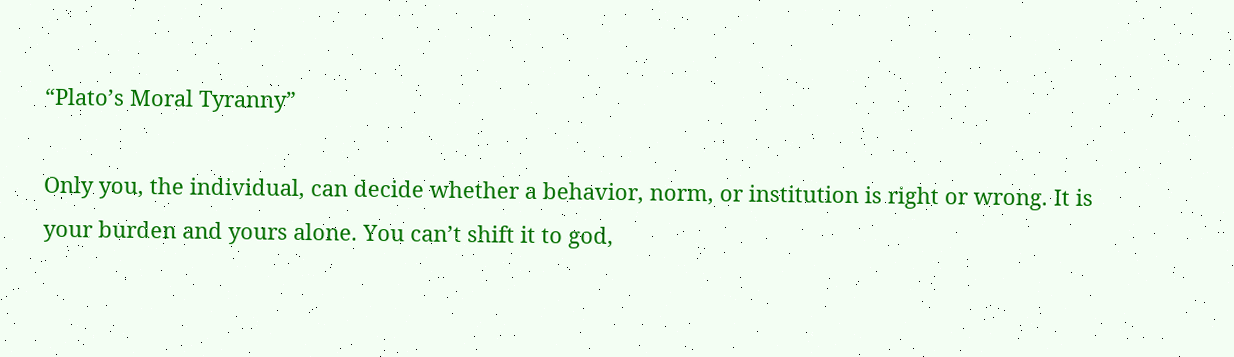“Plato’s Moral Tyranny”

Only you, the individual, can decide whether a behavior, norm, or institution is right or wrong. It is your burden and yours alone. You can’t shift it to god,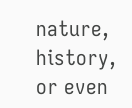nature, history, or even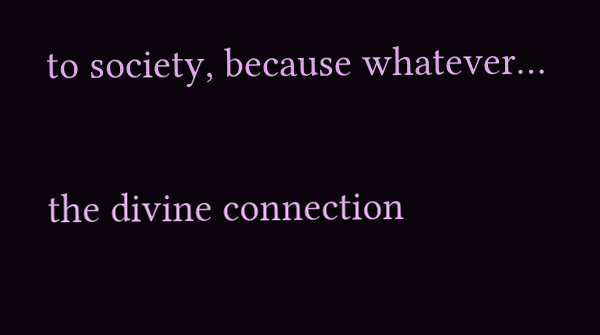to society, because whatever…

the divine connection